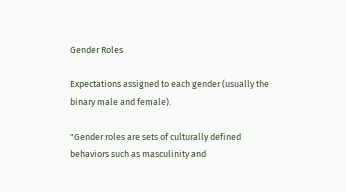Gender Roles

Expectations assigned to each gender (usually the binary male and female).

"Gender roles are sets of culturally defined behaviors such as masculinity and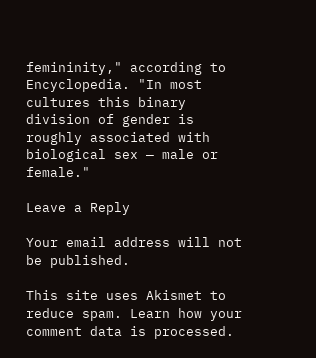femininity," according to Encyclopedia. "In most cultures this binary division of gender is roughly associated with biological sex — male or female."

Leave a Reply

Your email address will not be published.

This site uses Akismet to reduce spam. Learn how your comment data is processed.